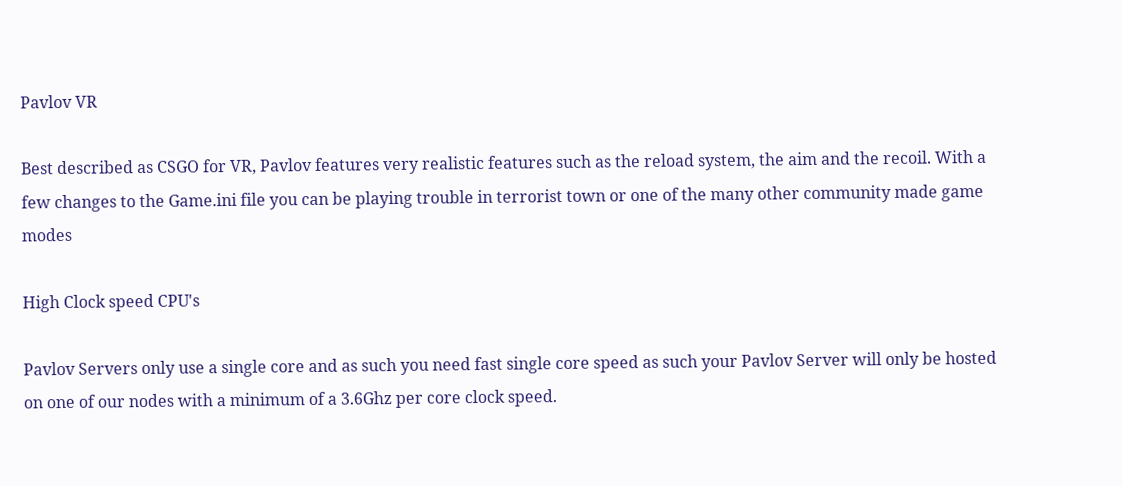Pavlov VR

Best described as CSGO for VR, Pavlov features very realistic features such as the reload system, the aim and the recoil. With a few changes to the Game.ini file you can be playing trouble in terrorist town or one of the many other community made game modes

High Clock speed CPU's

Pavlov Servers only use a single core and as such you need fast single core speed as such your Pavlov Server will only be hosted on one of our nodes with a minimum of a 3.6Ghz per core clock speed.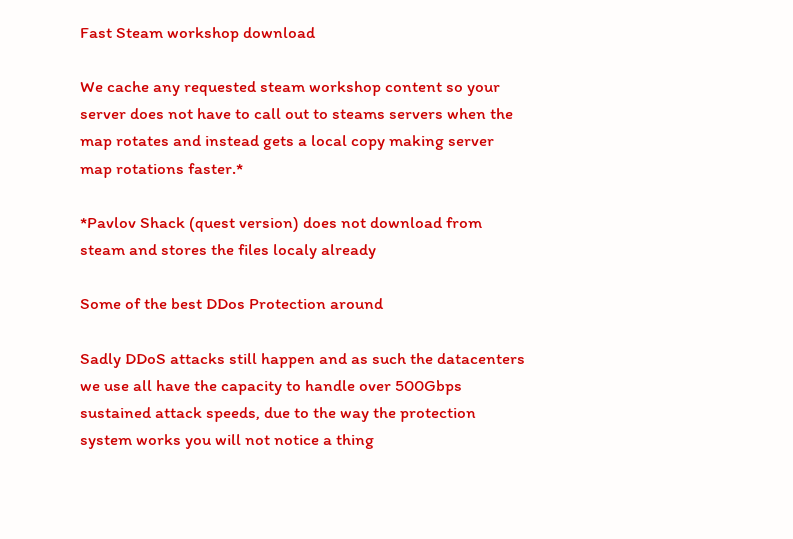Fast Steam workshop download

We cache any requested steam workshop content so your server does not have to call out to steams servers when the map rotates and instead gets a local copy making server map rotations faster.*

*Pavlov Shack (quest version) does not download from steam and stores the files localy already

Some of the best DDos Protection around

Sadly DDoS attacks still happen and as such the datacenters we use all have the capacity to handle over 500Gbps sustained attack speeds, due to the way the protection system works you will not notice a thing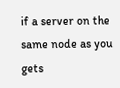if a server on the same node as you gets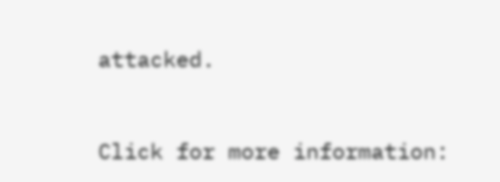attacked.


Click for more information: